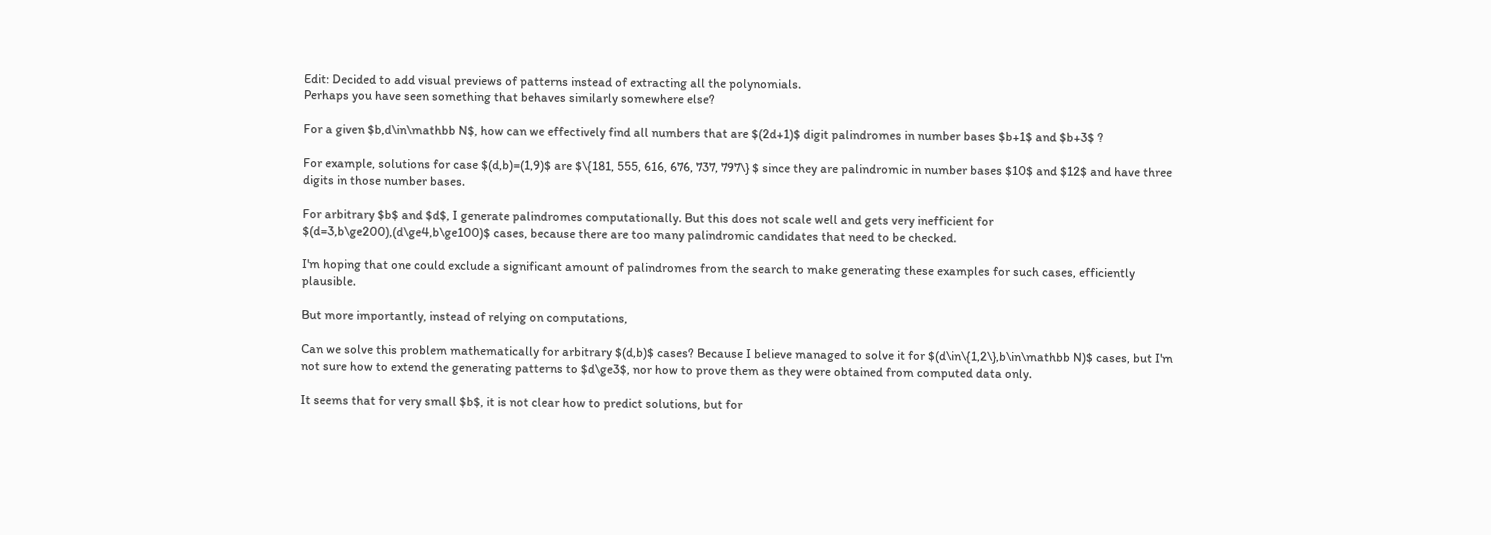Edit: Decided to add visual previews of patterns instead of extracting all the polynomials.
Perhaps you have seen something that behaves similarly somewhere else?

For a given $b,d\in\mathbb N$, how can we effectively find all numbers that are $(2d+1)$ digit palindromes in number bases $b+1$ and $b+3$ ?

For example, solutions for case $(d,b)=(1,9)$ are $\{181, 555, 616, 676, 737, 797\} $ since they are palindromic in number bases $10$ and $12$ and have three digits in those number bases.

For arbitrary $b$ and $d$, I generate palindromes computationally. But this does not scale well and gets very inefficient for $(d=3,b\ge200),(d\ge4,b\ge100)$ cases, because there are too many palindromic candidates that need to be checked.

I'm hoping that one could exclude a significant amount of palindromes from the search to make generating these examples for such cases, efficiently plausible.

But more importantly, instead of relying on computations,

Can we solve this problem mathematically for arbitrary $(d,b)$ cases? Because I believe managed to solve it for $(d\in\{1,2\},b\in\mathbb N)$ cases, but I'm not sure how to extend the generating patterns to $d\ge3$, nor how to prove them as they were obtained from computed data only.

It seems that for very small $b$, it is not clear how to predict solutions, but for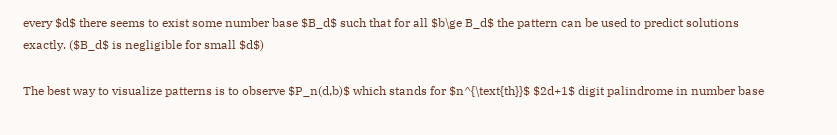every $d$ there seems to exist some number base $B_d$ such that for all $b\ge B_d$ the pattern can be used to predict solutions exactly. ($B_d$ is negligible for small $d$)

The best way to visualize patterns is to observe $P_n(d,b)$ which stands for $n^{\text{th}}$ $2d+1$ digit palindrome in number base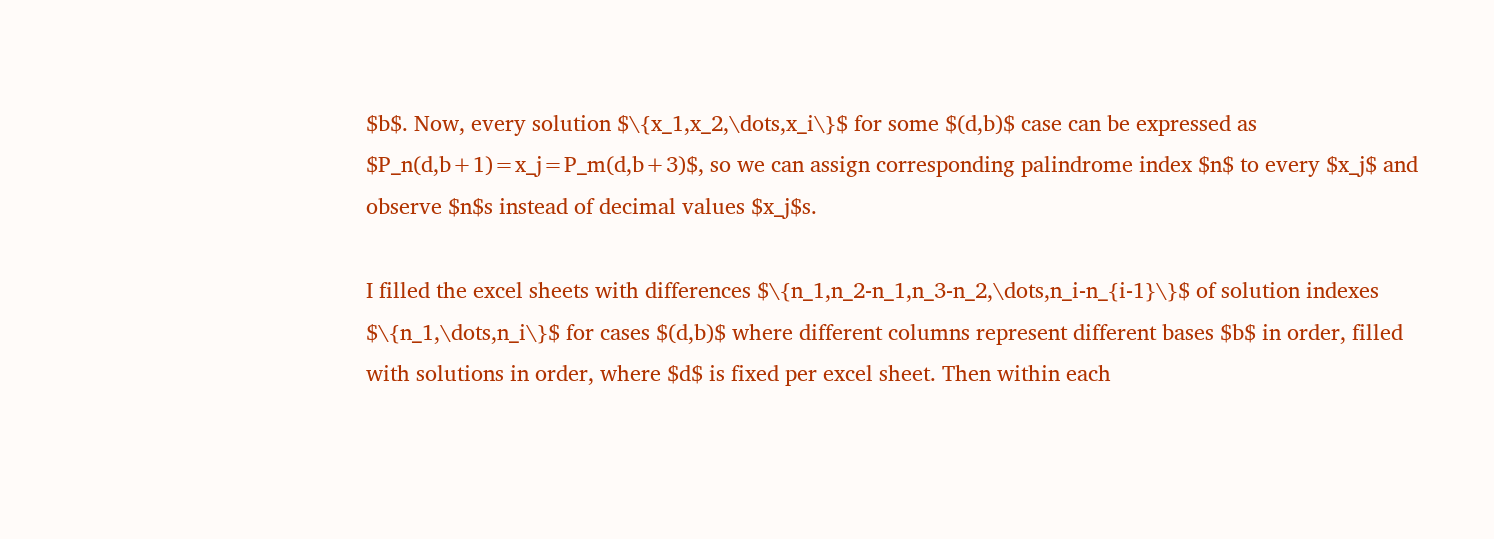$b$. Now, every solution $\{x_1,x_2,\dots,x_i\}$ for some $(d,b)$ case can be expressed as $P_n(d,b+1)=x_j=P_m(d,b+3)$, so we can assign corresponding palindrome index $n$ to every $x_j$ and observe $n$s instead of decimal values $x_j$s.

I filled the excel sheets with differences $\{n_1,n_2-n_1,n_3-n_2,\dots,n_i-n_{i-1}\}$ of solution indexes $\{n_1,\dots,n_i\}$ for cases $(d,b)$ where different columns represent different bases $b$ in order, filled with solutions in order, where $d$ is fixed per excel sheet. Then within each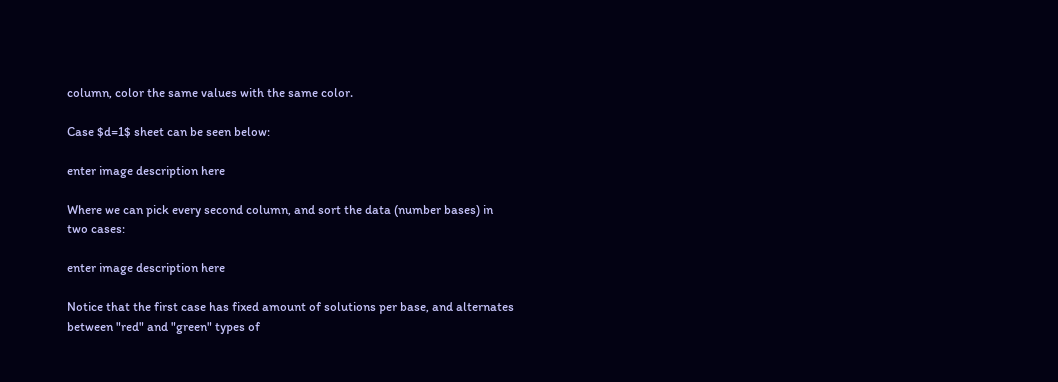column, color the same values with the same color.

Case $d=1$ sheet can be seen below:

enter image description here

Where we can pick every second column, and sort the data (number bases) in two cases:

enter image description here

Notice that the first case has fixed amount of solutions per base, and alternates between "red" and "green" types of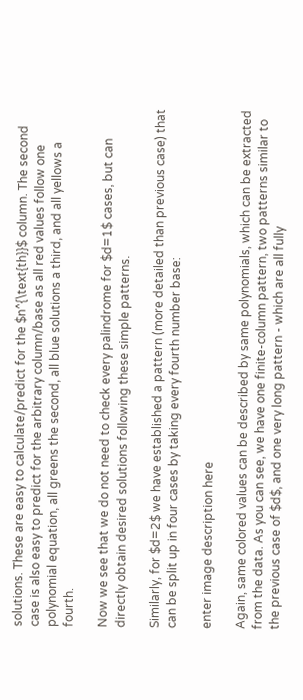solutions. These are easy to calculate/predict for the $n^{\text{th}}$ column. The second case is also easy to predict for the arbitrary column/base as all red values follow one polynomial equation, all greens the second, all blue solutions a third, and all yellows a fourth.

Now we see that we do not need to check every palindrome for $d=1$ cases, but can directly obtain desired solutions following these simple patterns.

Similarly, for $d=2$ we have established a pattern (more detailed than previous case) that can be split up in four cases by taking every fourth number base:

enter image description here

Again, same colored values can be described by same polynomials, which can be extracted from the data. As you can see, we have one finite-column pattern, two patterns similar to the previous case of $d$, and one very long pattern - which are all fully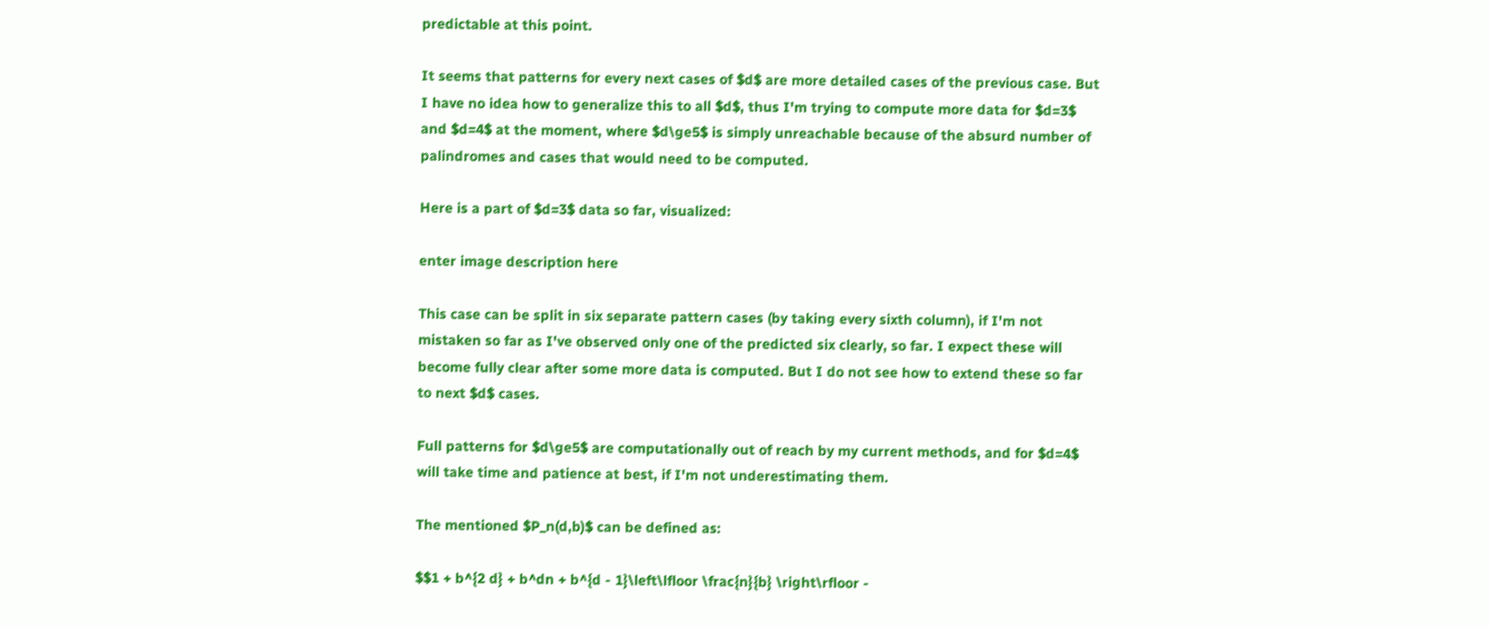predictable at this point.

It seems that patterns for every next cases of $d$ are more detailed cases of the previous case. But I have no idea how to generalize this to all $d$, thus I'm trying to compute more data for $d=3$ and $d=4$ at the moment, where $d\ge5$ is simply unreachable because of the absurd number of palindromes and cases that would need to be computed.

Here is a part of $d=3$ data so far, visualized:

enter image description here

This case can be split in six separate pattern cases (by taking every sixth column), if I'm not mistaken so far as I've observed only one of the predicted six clearly, so far. I expect these will become fully clear after some more data is computed. But I do not see how to extend these so far to next $d$ cases.

Full patterns for $d\ge5$ are computationally out of reach by my current methods, and for $d=4$ will take time and patience at best, if I'm not underestimating them.

The mentioned $P_n(d,b)$ can be defined as:

$$1 + b^{2 d} + b^dn + b^{d - 1}\left\lfloor \frac{n}{b} \right\rfloor -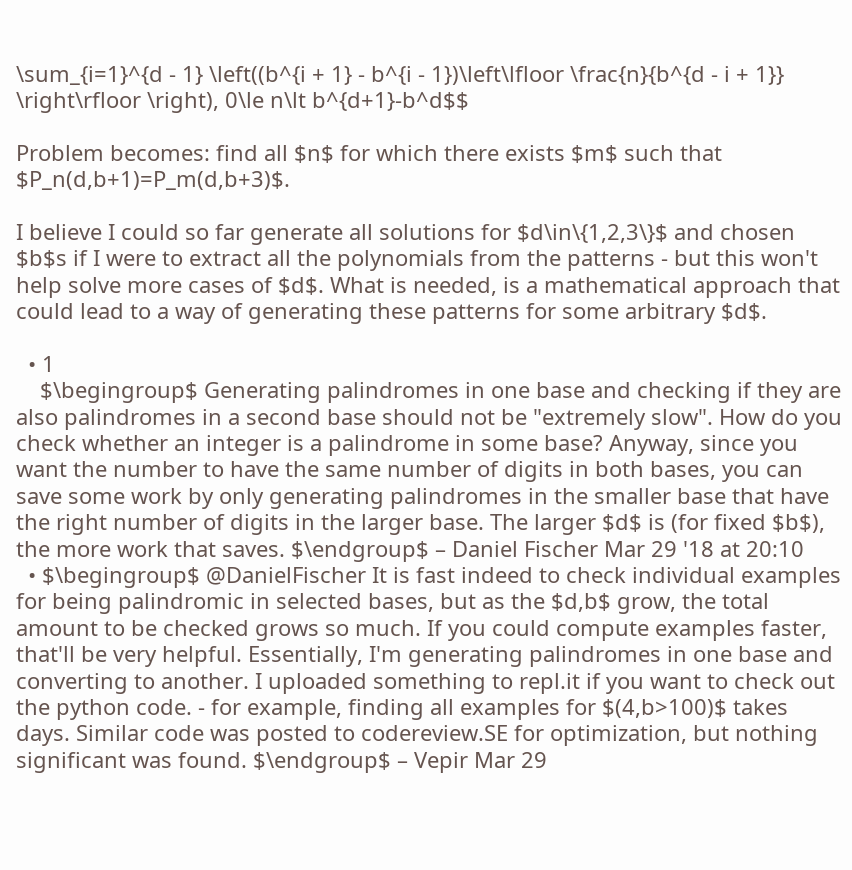\sum_{i=1}^{d - 1} \left((b^{i + 1} - b^{i - 1})\left\lfloor \frac{n}{b^{d - i + 1}} \right\rfloor \right), 0\le n\lt b^{d+1}-b^d$$

Problem becomes: find all $n$ for which there exists $m$ such that $P_n(d,b+1)=P_m(d,b+3)$.

I believe I could so far generate all solutions for $d\in\{1,2,3\}$ and chosen $b$s if I were to extract all the polynomials from the patterns - but this won't help solve more cases of $d$. What is needed, is a mathematical approach that could lead to a way of generating these patterns for some arbitrary $d$.

  • 1
    $\begingroup$ Generating palindromes in one base and checking if they are also palindromes in a second base should not be "extremely slow". How do you check whether an integer is a palindrome in some base? Anyway, since you want the number to have the same number of digits in both bases, you can save some work by only generating palindromes in the smaller base that have the right number of digits in the larger base. The larger $d$ is (for fixed $b$), the more work that saves. $\endgroup$ – Daniel Fischer Mar 29 '18 at 20:10
  • $\begingroup$ @DanielFischer It is fast indeed to check individual examples for being palindromic in selected bases, but as the $d,b$ grow, the total amount to be checked grows so much. If you could compute examples faster, that'll be very helpful. Essentially, I'm generating palindromes in one base and converting to another. I uploaded something to repl.it if you want to check out the python code. - for example, finding all examples for $(4,b>100)$ takes days. Similar code was posted to codereview.SE for optimization, but nothing significant was found. $\endgroup$ – Vepir Mar 29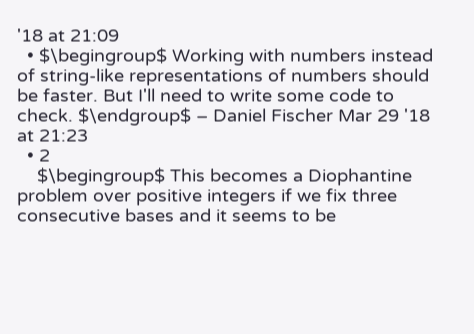'18 at 21:09
  • $\begingroup$ Working with numbers instead of string-like representations of numbers should be faster. But I'll need to write some code to check. $\endgroup$ – Daniel Fischer Mar 29 '18 at 21:23
  • 2
    $\begingroup$ This becomes a Diophantine problem over positive integers if we fix three consecutive bases and it seems to be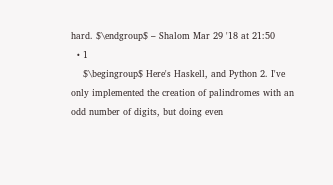hard. $\endgroup$ – Shalom Mar 29 '18 at 21:50
  • 1
    $\begingroup$ Here's Haskell, and Python 2. I've only implemented the creation of palindromes with an odd number of digits, but doing even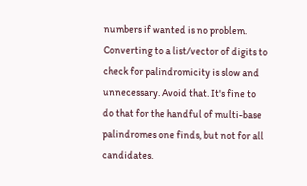numbers if wanted is no problem. Converting to a list/vector of digits to check for palindromicity is slow and unnecessary. Avoid that. It's fine to do that for the handful of multi-base palindromes one finds, but not for all candidates.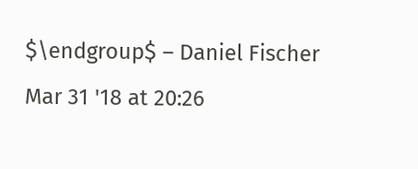$\endgroup$ – Daniel Fischer Mar 31 '18 at 20:26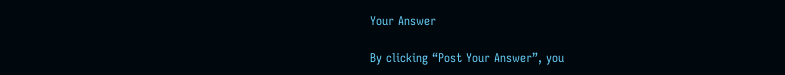Your Answer

By clicking “Post Your Answer”, you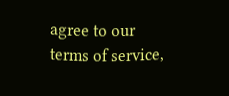agree to our terms of service,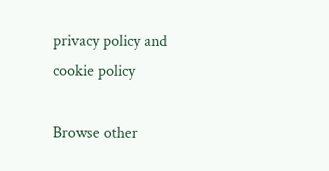privacy policy and cookie policy

Browse other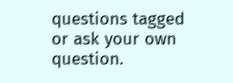questions tagged or ask your own question.